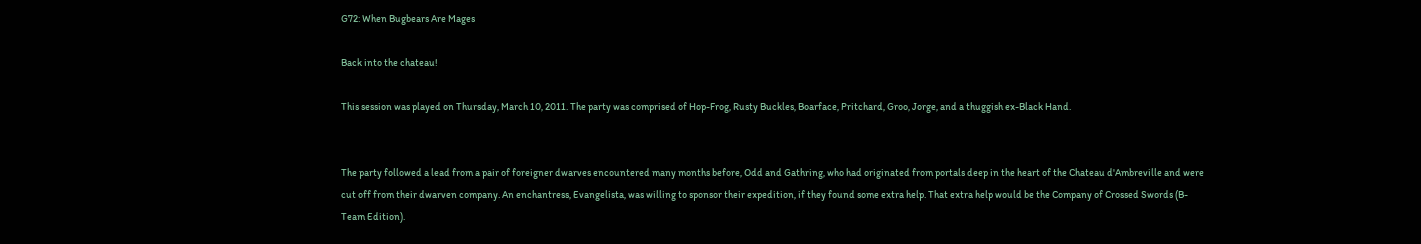G72: When Bugbears Are Mages

Back into the chateau!

This session was played on Thursday, March 10, 2011. The party was comprised of Hop-Frog, Rusty Buckles, Boarface, Pritchard, Groo, Jorge, and a thuggish ex-Black Hand.


The party followed a lead from a pair of foreigner dwarves encountered many months before, Odd and Gathring, who had originated from portals deep in the heart of the Chateau d'Ambreville and were cut off from their dwarven company. An enchantress, Evangelista, was willing to sponsor their expedition, if they found some extra help. That extra help would be the Company of Crossed Swords (B-Team Edition).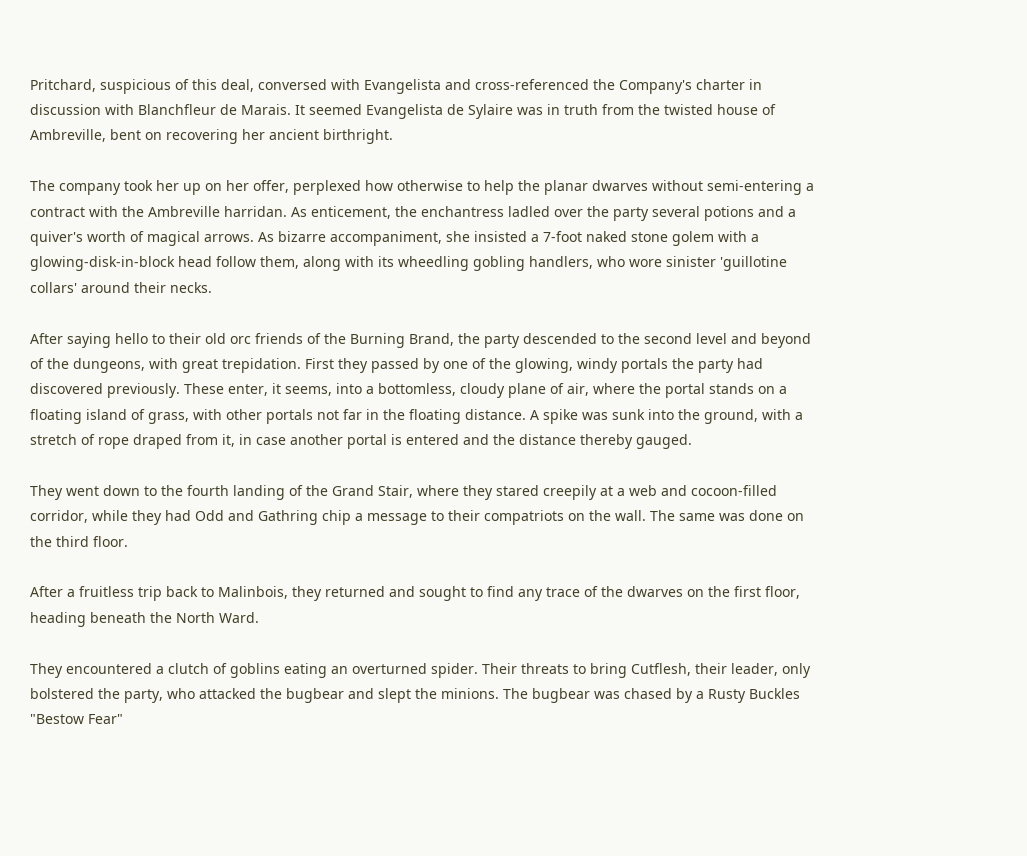Pritchard, suspicious of this deal, conversed with Evangelista and cross-referenced the Company's charter in discussion with Blanchfleur de Marais. It seemed Evangelista de Sylaire was in truth from the twisted house of Ambreville, bent on recovering her ancient birthright.

The company took her up on her offer, perplexed how otherwise to help the planar dwarves without semi-entering a contract with the Ambreville harridan. As enticement, the enchantress ladled over the party several potions and a quiver's worth of magical arrows. As bizarre accompaniment, she insisted a 7-foot naked stone golem with a glowing-disk-in-block head follow them, along with its wheedling gobling handlers, who wore sinister 'guillotine collars' around their necks.

After saying hello to their old orc friends of the Burning Brand, the party descended to the second level and beyond of the dungeons, with great trepidation. First they passed by one of the glowing, windy portals the party had discovered previously. These enter, it seems, into a bottomless, cloudy plane of air, where the portal stands on a floating island of grass, with other portals not far in the floating distance. A spike was sunk into the ground, with a stretch of rope draped from it, in case another portal is entered and the distance thereby gauged.

They went down to the fourth landing of the Grand Stair, where they stared creepily at a web and cocoon-filled corridor, while they had Odd and Gathring chip a message to their compatriots on the wall. The same was done on the third floor.

After a fruitless trip back to Malinbois, they returned and sought to find any trace of the dwarves on the first floor, heading beneath the North Ward.

They encountered a clutch of goblins eating an overturned spider. Their threats to bring Cutflesh, their leader, only bolstered the party, who attacked the bugbear and slept the minions. The bugbear was chased by a Rusty Buckles "Bestow Fear"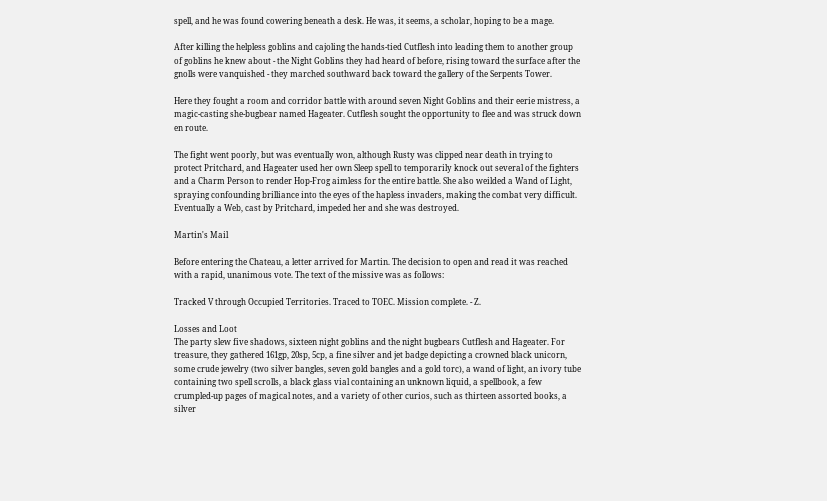spell, and he was found cowering beneath a desk. He was, it seems, a scholar, hoping to be a mage.

After killing the helpless goblins and cajoling the hands-tied Cutflesh into leading them to another group of goblins he knew about - the Night Goblins they had heard of before, rising toward the surface after the gnolls were vanquished - they marched southward back toward the gallery of the Serpents Tower.

Here they fought a room and corridor battle with around seven Night Goblins and their eerie mistress, a magic-casting she-bugbear named Hageater. Cutflesh sought the opportunity to flee and was struck down en route.

The fight went poorly, but was eventually won, although Rusty was clipped near death in trying to protect Pritchard, and Hageater used her own Sleep spell to temporarily knock out several of the fighters and a Charm Person to render Hop-Frog aimless for the entire battle. She also weilded a Wand of Light, spraying confounding brilliance into the eyes of the hapless invaders, making the combat very difficult. Eventually a Web, cast by Pritchard, impeded her and she was destroyed.

Martin's Mail

Before entering the Chateau, a letter arrived for Martin. The decision to open and read it was reached with a rapid, unanimous vote. The text of the missive was as follows:

Tracked V through Occupied Territories. Traced to TOEC. Mission complete. - Z.

Losses and Loot
The party slew five shadows, sixteen night goblins and the night bugbears Cutflesh and Hageater. For treasure, they gathered 161gp, 20sp, 5cp, a fine silver and jet badge depicting a crowned black unicorn, some crude jewelry (two silver bangles, seven gold bangles and a gold torc), a wand of light, an ivory tube containing two spell scrolls, a black glass vial containing an unknown liquid, a spellbook, a few crumpled-up pages of magical notes, and a variety of other curios, such as thirteen assorted books, a silver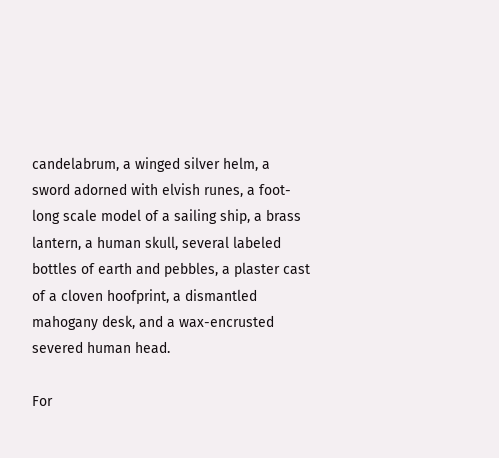candelabrum, a winged silver helm, a sword adorned with elvish runes, a foot-long scale model of a sailing ship, a brass lantern, a human skull, several labeled bottles of earth and pebbles, a plaster cast of a cloven hoofprint, a dismantled mahogany desk, and a wax-encrusted severed human head.

For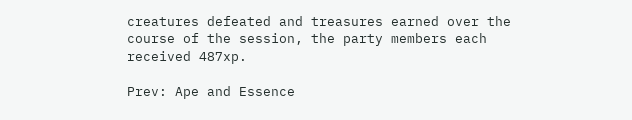creatures defeated and treasures earned over the course of the session, the party members each received 487xp.

Prev: Ape and Essence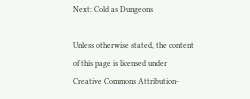Next: Cold as Dungeons

Unless otherwise stated, the content of this page is licensed under Creative Commons Attribution-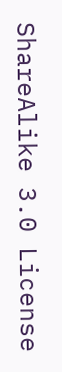ShareAlike 3.0 License